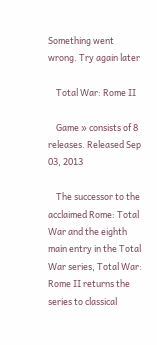Something went wrong. Try again later

    Total War: Rome II

    Game » consists of 8 releases. Released Sep 03, 2013

    The successor to the acclaimed Rome: Total War and the eighth main entry in the Total War series, Total War: Rome II returns the series to classical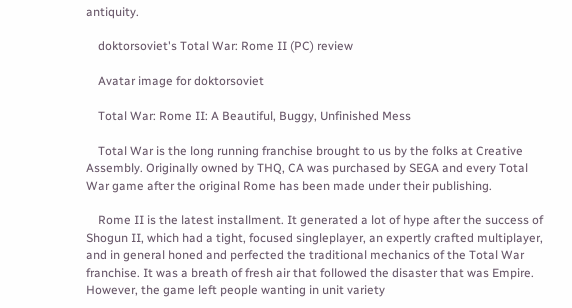antiquity.

    doktorsoviet's Total War: Rome II (PC) review

    Avatar image for doktorsoviet

    Total War: Rome II: A Beautiful, Buggy, Unfinished Mess

    Total War is the long running franchise brought to us by the folks at Creative Assembly. Originally owned by THQ, CA was purchased by SEGA and every Total War game after the original Rome has been made under their publishing.

    Rome II is the latest installment. It generated a lot of hype after the success of Shogun II, which had a tight, focused singleplayer, an expertly crafted multiplayer, and in general honed and perfected the traditional mechanics of the Total War franchise. It was a breath of fresh air that followed the disaster that was Empire. However, the game left people wanting in unit variety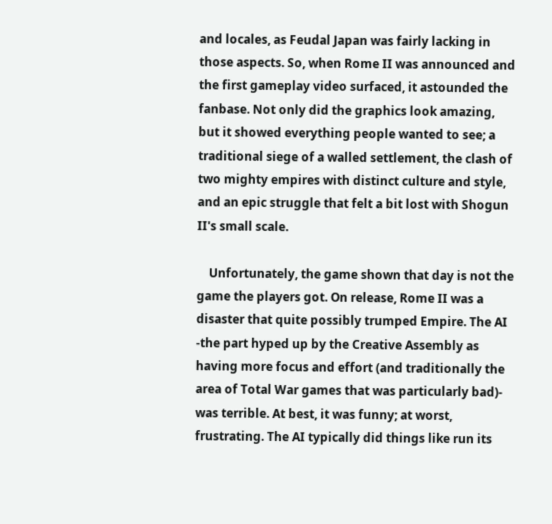and locales, as Feudal Japan was fairly lacking in those aspects. So, when Rome II was announced and the first gameplay video surfaced, it astounded the fanbase. Not only did the graphics look amazing, but it showed everything people wanted to see; a traditional siege of a walled settlement, the clash of two mighty empires with distinct culture and style, and an epic struggle that felt a bit lost with Shogun II's small scale.

    Unfortunately, the game shown that day is not the game the players got. On release, Rome II was a disaster that quite possibly trumped Empire. The AI -the part hyped up by the Creative Assembly as having more focus and effort (and traditionally the area of Total War games that was particularly bad)- was terrible. At best, it was funny; at worst, frustrating. The AI typically did things like run its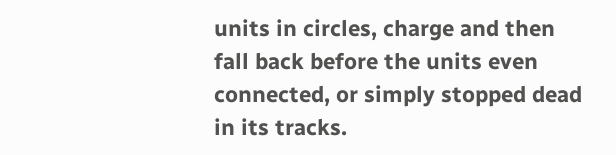units in circles, charge and then fall back before the units even connected, or simply stopped dead in its tracks.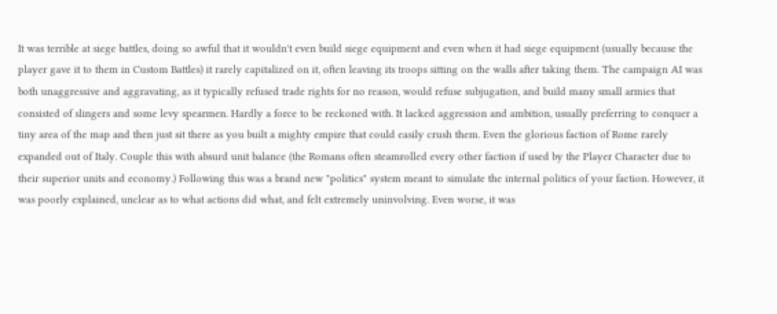It was terrible at siege battles, doing so awful that it wouldn't even build siege equipment and even when it had siege equipment (usually because the player gave it to them in Custom Battles) it rarely capitalized on it, often leaving its troops sitting on the walls after taking them. The campaign AI was both unaggressive and aggravating, as it typically refused trade rights for no reason, would refuse subjugation, and build many small armies that consisted of slingers and some levy spearmen. Hardly a force to be reckoned with. It lacked aggression and ambition, usually preferring to conquer a tiny area of the map and then just sit there as you built a mighty empire that could easily crush them. Even the glorious faction of Rome rarely expanded out of Italy. Couple this with absurd unit balance (the Romans often steamrolled every other faction if used by the Player Character due to their superior units and economy.) Following this was a brand new "politics" system meant to simulate the internal politics of your faction. However, it was poorly explained, unclear as to what actions did what, and felt extremely uninvolving. Even worse, it was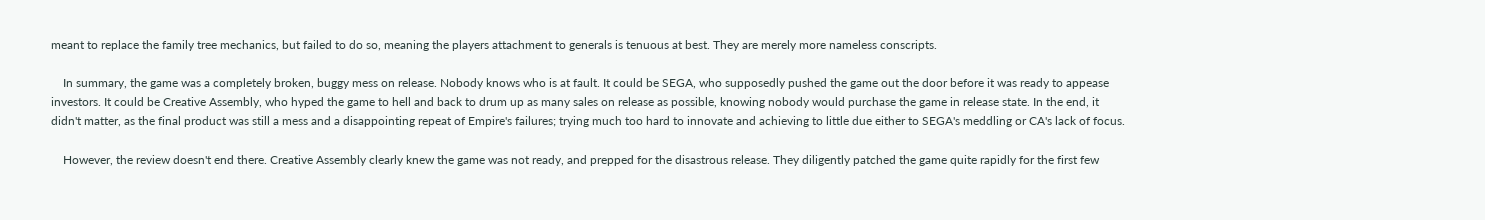meant to replace the family tree mechanics, but failed to do so, meaning the players attachment to generals is tenuous at best. They are merely more nameless conscripts.

    In summary, the game was a completely broken, buggy mess on release. Nobody knows who is at fault. It could be SEGA, who supposedly pushed the game out the door before it was ready to appease investors. It could be Creative Assembly, who hyped the game to hell and back to drum up as many sales on release as possible, knowing nobody would purchase the game in release state. In the end, it didn't matter, as the final product was still a mess and a disappointing repeat of Empire's failures; trying much too hard to innovate and achieving to little due either to SEGA's meddling or CA's lack of focus.

    However, the review doesn't end there. Creative Assembly clearly knew the game was not ready, and prepped for the disastrous release. They diligently patched the game quite rapidly for the first few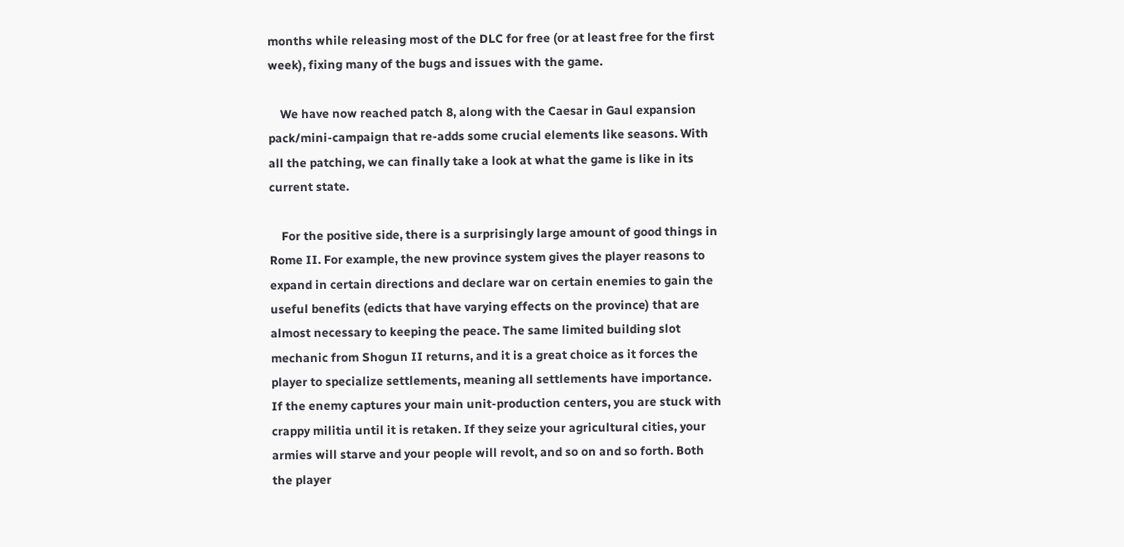months while releasing most of the DLC for free (or at least free for the first week), fixing many of the bugs and issues with the game.

    We have now reached patch 8, along with the Caesar in Gaul expansion pack/mini-campaign that re-adds some crucial elements like seasons. With all the patching, we can finally take a look at what the game is like in its current state.

    For the positive side, there is a surprisingly large amount of good things in Rome II. For example, the new province system gives the player reasons to expand in certain directions and declare war on certain enemies to gain the useful benefits (edicts that have varying effects on the province) that are almost necessary to keeping the peace. The same limited building slot mechanic from Shogun II returns, and it is a great choice as it forces the player to specialize settlements, meaning all settlements have importance. If the enemy captures your main unit-production centers, you are stuck with crappy militia until it is retaken. If they seize your agricultural cities, your armies will starve and your people will revolt, and so on and so forth. Both the player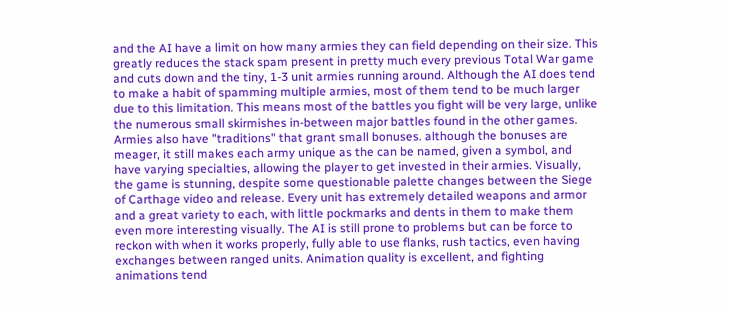and the AI have a limit on how many armies they can field depending on their size. This greatly reduces the stack spam present in pretty much every previous Total War game and cuts down and the tiny, 1-3 unit armies running around. Although the AI does tend to make a habit of spamming multiple armies, most of them tend to be much larger due to this limitation. This means most of the battles you fight will be very large, unlike the numerous small skirmishes in-between major battles found in the other games. Armies also have "traditions" that grant small bonuses. although the bonuses are meager, it still makes each army unique as the can be named, given a symbol, and have varying specialties, allowing the player to get invested in their armies. Visually, the game is stunning, despite some questionable palette changes between the Siege of Carthage video and release. Every unit has extremely detailed weapons and armor and a great variety to each, with little pockmarks and dents in them to make them even more interesting visually. The AI is still prone to problems but can be force to reckon with when it works properly, fully able to use flanks, rush tactics, even having exchanges between ranged units. Animation quality is excellent, and fighting animations tend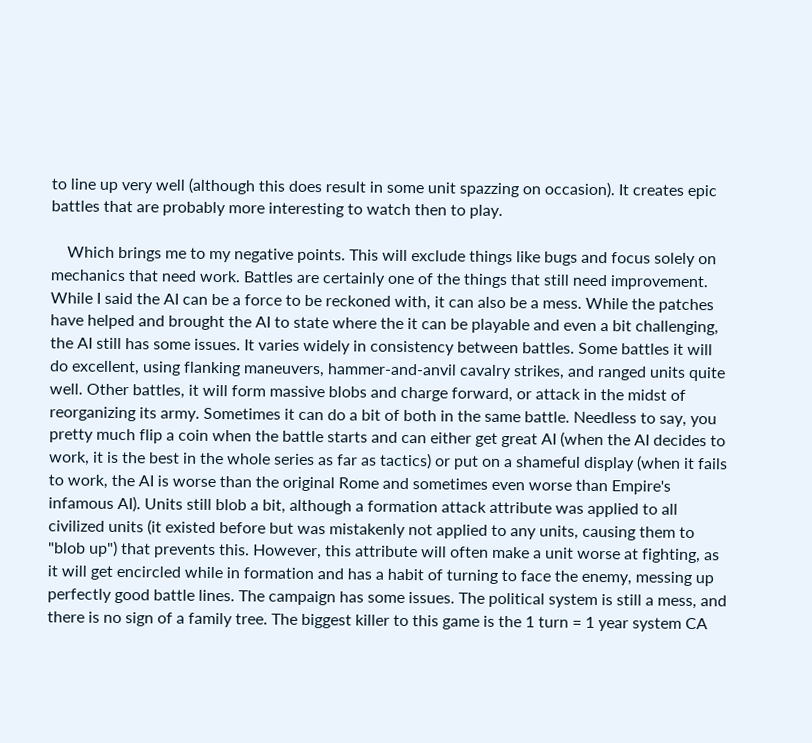to line up very well (although this does result in some unit spazzing on occasion). It creates epic battles that are probably more interesting to watch then to play.

    Which brings me to my negative points. This will exclude things like bugs and focus solely on mechanics that need work. Battles are certainly one of the things that still need improvement. While I said the AI can be a force to be reckoned with, it can also be a mess. While the patches have helped and brought the AI to state where the it can be playable and even a bit challenging, the AI still has some issues. It varies widely in consistency between battles. Some battles it will do excellent, using flanking maneuvers, hammer-and-anvil cavalry strikes, and ranged units quite well. Other battles, it will form massive blobs and charge forward, or attack in the midst of reorganizing its army. Sometimes it can do a bit of both in the same battle. Needless to say, you pretty much flip a coin when the battle starts and can either get great AI (when the AI decides to work, it is the best in the whole series as far as tactics) or put on a shameful display (when it fails to work, the AI is worse than the original Rome and sometimes even worse than Empire's infamous AI). Units still blob a bit, although a formation attack attribute was applied to all civilized units (it existed before but was mistakenly not applied to any units, causing them to "blob up") that prevents this. However, this attribute will often make a unit worse at fighting, as it will get encircled while in formation and has a habit of turning to face the enemy, messing up perfectly good battle lines. The campaign has some issues. The political system is still a mess, and there is no sign of a family tree. The biggest killer to this game is the 1 turn = 1 year system CA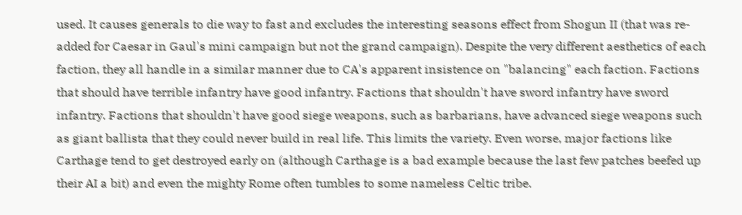used. It causes generals to die way to fast and excludes the interesting seasons effect from Shogun II (that was re-added for Caesar in Gaul's mini campaign but not the grand campaign). Despite the very different aesthetics of each faction, they all handle in a similar manner due to CA's apparent insistence on "balancing" each faction. Factions that should have terrible infantry have good infantry. Factions that shouldn't have sword infantry have sword infantry. Factions that shouldn't have good siege weapons, such as barbarians, have advanced siege weapons such as giant ballista that they could never build in real life. This limits the variety. Even worse, major factions like Carthage tend to get destroyed early on (although Carthage is a bad example because the last few patches beefed up their AI a bit) and even the mighty Rome often tumbles to some nameless Celtic tribe.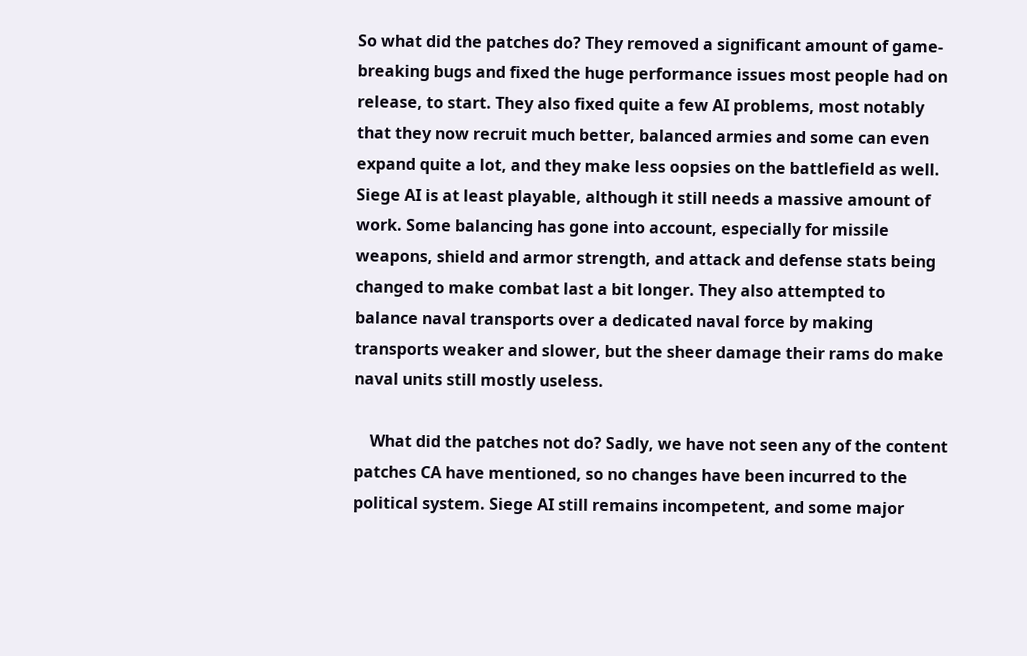So what did the patches do? They removed a significant amount of game-breaking bugs and fixed the huge performance issues most people had on release, to start. They also fixed quite a few AI problems, most notably that they now recruit much better, balanced armies and some can even expand quite a lot, and they make less oopsies on the battlefield as well. Siege AI is at least playable, although it still needs a massive amount of work. Some balancing has gone into account, especially for missile weapons, shield and armor strength, and attack and defense stats being changed to make combat last a bit longer. They also attempted to balance naval transports over a dedicated naval force by making transports weaker and slower, but the sheer damage their rams do make naval units still mostly useless.

    What did the patches not do? Sadly, we have not seen any of the content patches CA have mentioned, so no changes have been incurred to the political system. Siege AI still remains incompetent, and some major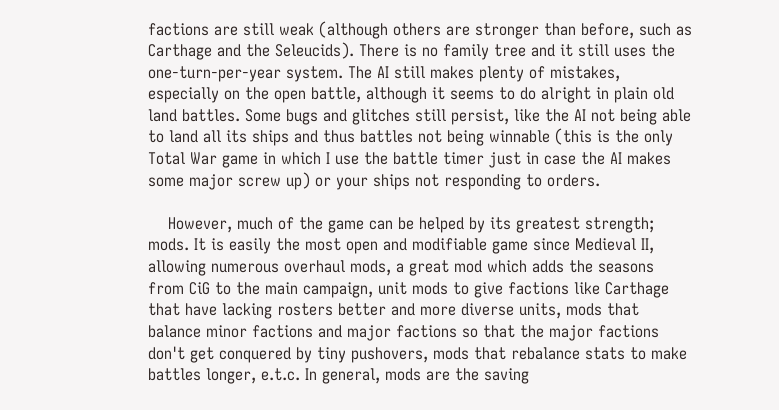factions are still weak (although others are stronger than before, such as Carthage and the Seleucids). There is no family tree and it still uses the one-turn-per-year system. The AI still makes plenty of mistakes, especially on the open battle, although it seems to do alright in plain old land battles. Some bugs and glitches still persist, like the AI not being able to land all its ships and thus battles not being winnable (this is the only Total War game in which I use the battle timer just in case the AI makes some major screw up) or your ships not responding to orders.

    However, much of the game can be helped by its greatest strength; mods. It is easily the most open and modifiable game since Medieval II, allowing numerous overhaul mods, a great mod which adds the seasons from CiG to the main campaign, unit mods to give factions like Carthage that have lacking rosters better and more diverse units, mods that balance minor factions and major factions so that the major factions don't get conquered by tiny pushovers, mods that rebalance stats to make battles longer, e.t.c. In general, mods are the saving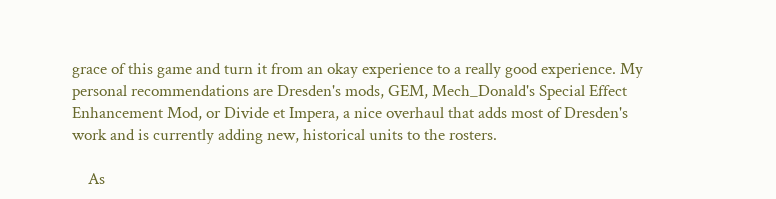grace of this game and turn it from an okay experience to a really good experience. My personal recommendations are Dresden's mods, GEM, Mech_Donald's Special Effect Enhancement Mod, or Divide et Impera, a nice overhaul that adds most of Dresden's work and is currently adding new, historical units to the rosters.

    As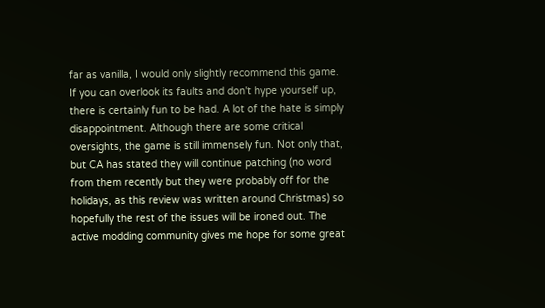far as vanilla, I would only slightly recommend this game. If you can overlook its faults and don't hype yourself up, there is certainly fun to be had. A lot of the hate is simply disappointment. Although there are some critical oversights, the game is still immensely fun. Not only that, but CA has stated they will continue patching (no word from them recently but they were probably off for the holidays, as this review was written around Christmas) so hopefully the rest of the issues will be ironed out. The active modding community gives me hope for some great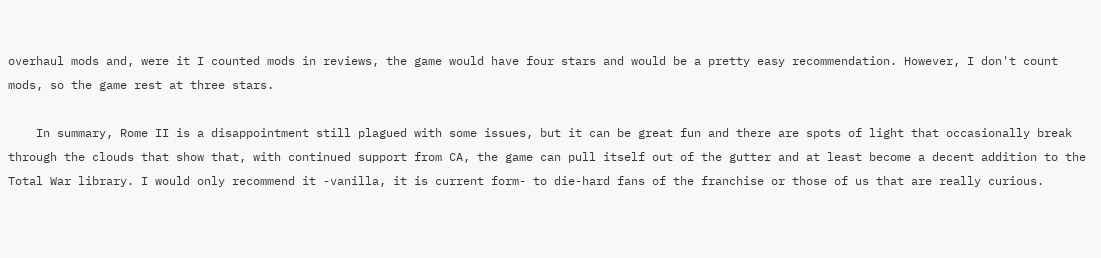overhaul mods and, were it I counted mods in reviews, the game would have four stars and would be a pretty easy recommendation. However, I don't count mods, so the game rest at three stars.

    In summary, Rome II is a disappointment still plagued with some issues, but it can be great fun and there are spots of light that occasionally break through the clouds that show that, with continued support from CA, the game can pull itself out of the gutter and at least become a decent addition to the Total War library. I would only recommend it -vanilla, it is current form- to die-hard fans of the franchise or those of us that are really curious.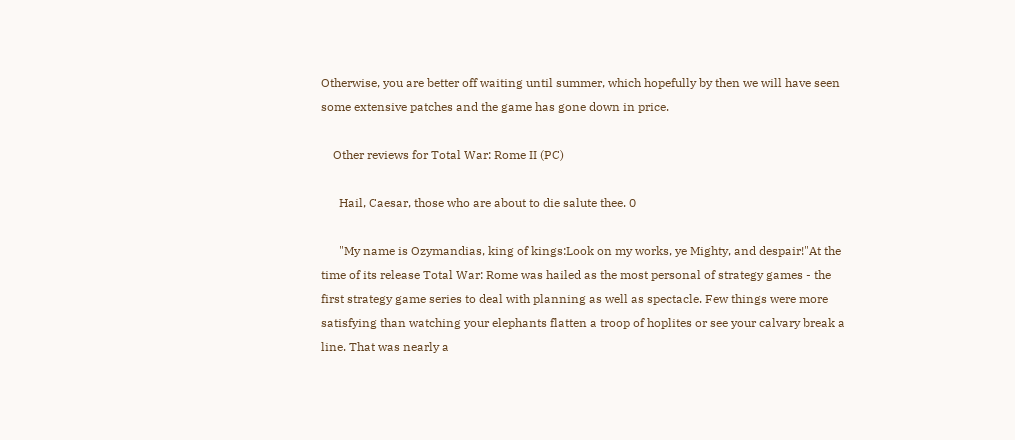Otherwise, you are better off waiting until summer, which hopefully by then we will have seen some extensive patches and the game has gone down in price.

    Other reviews for Total War: Rome II (PC)

      Hail, Caesar, those who are about to die salute thee. 0

      "My name is Ozymandias, king of kings:Look on my works, ye Mighty, and despair!"At the time of its release Total War: Rome was hailed as the most personal of strategy games - the first strategy game series to deal with planning as well as spectacle. Few things were more satisfying than watching your elephants flatten a troop of hoplites or see your calvary break a line. That was nearly a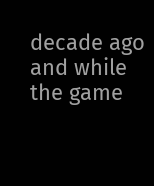decade ago and while the game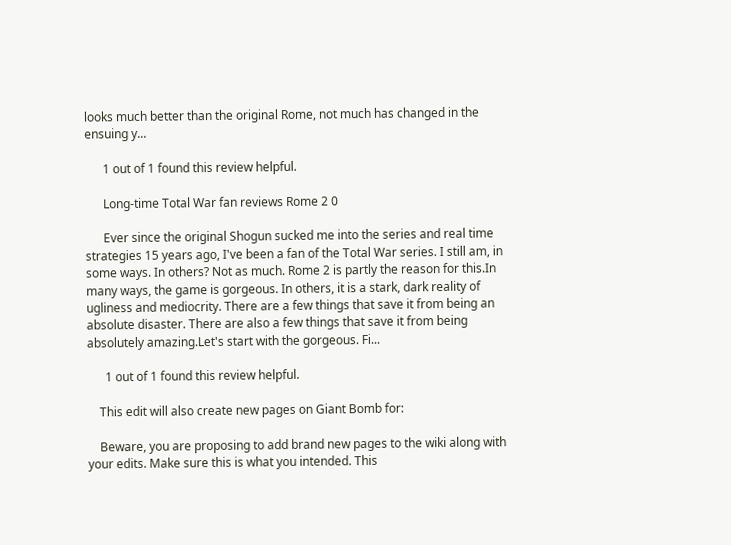looks much better than the original Rome, not much has changed in the ensuing y...

      1 out of 1 found this review helpful.

      Long-time Total War fan reviews Rome 2 0

      Ever since the original Shogun sucked me into the series and real time strategies 15 years ago, I've been a fan of the Total War series. I still am, in some ways. In others? Not as much. Rome 2 is partly the reason for this.In many ways, the game is gorgeous. In others, it is a stark, dark reality of ugliness and mediocrity. There are a few things that save it from being an absolute disaster. There are also a few things that save it from being absolutely amazing.Let's start with the gorgeous. Fi...

      1 out of 1 found this review helpful.

    This edit will also create new pages on Giant Bomb for:

    Beware, you are proposing to add brand new pages to the wiki along with your edits. Make sure this is what you intended. This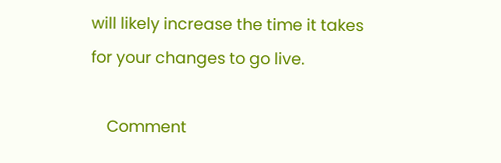will likely increase the time it takes for your changes to go live.

    Comment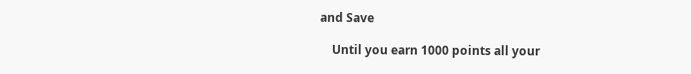and Save

    Until you earn 1000 points all your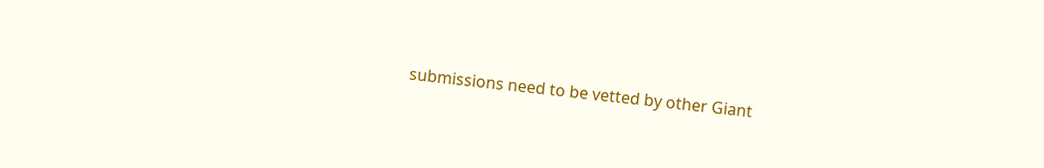submissions need to be vetted by other Giant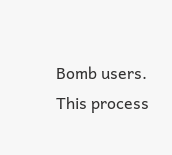Bomb users. This process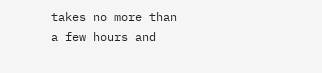takes no more than a few hours and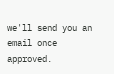we'll send you an email once approved.